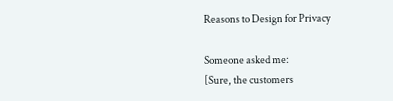Reasons to Design for Privacy

Someone asked me:
[Sure, the customers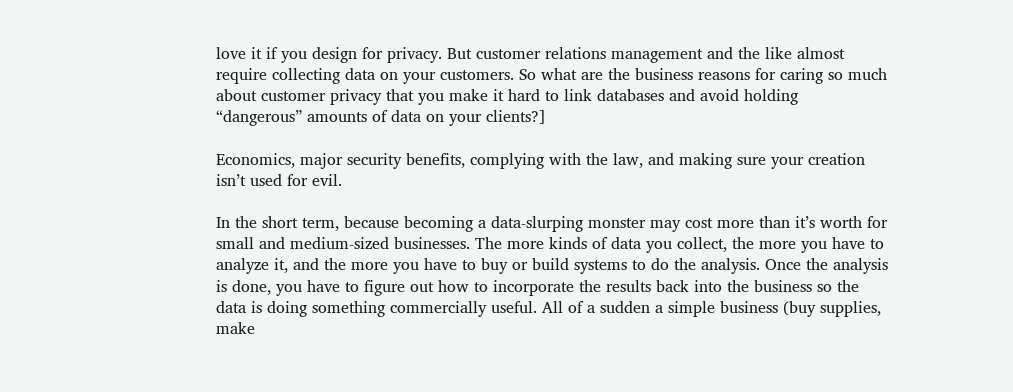love it if you design for privacy. But customer relations management and the like almost require collecting data on your customers. So what are the business reasons for caring so much about customer privacy that you make it hard to link databases and avoid holding “dangerous” amounts of data on your clients?]

Economics, major security benefits, complying with the law, and making sure your creation isn’t used for evil.

In the short term, because becoming a data-slurping monster may cost more than it’s worth for small and medium-sized businesses. The more kinds of data you collect, the more you have to analyze it, and the more you have to buy or build systems to do the analysis. Once the analysis is done, you have to figure out how to incorporate the results back into the business so the data is doing something commercially useful. All of a sudden a simple business (buy supplies, make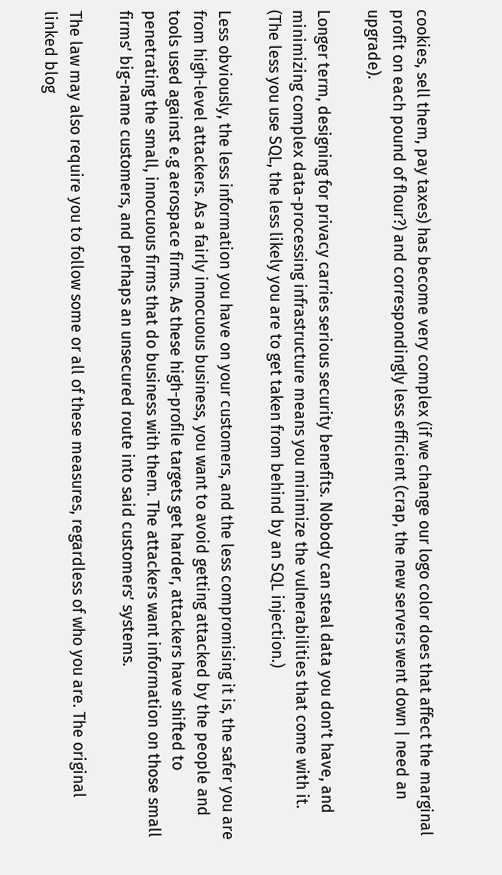cookies, sell them, pay taxes) has become very complex (if we change our logo color does that affect the marginal profit on each pound of flour?) and correspondingly less efficient (crap, the new servers went down | need an upgrade).

Longer term, designing for privacy carries serious security benefits. Nobody can steal data you don’t have, and minimizing complex data-processing infrastructure means you minimize the vulnerabilities that come with it. (The less you use SQL, the less likely you are to get taken from behind by an SQL injection.)

Less obviously, the less information you have on your customers, and the less compromising it is, the safer you are from high-level attackers. As a fairly innocuous business, you want to avoid getting attacked by the people and tools used against e.g aerospace firms. As these high-profile targets get harder, attackers have shifted to penetrating the small, innocuous firms that do business with them. The attackers want information on those small firms’ big-name customers, and perhaps an unsecured route into said customers’ systems.

The law may also require you to follow some or all of these measures, regardless of who you are. The original linked blog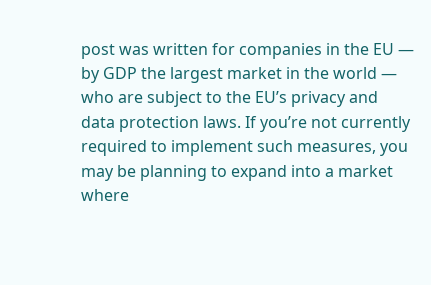post was written for companies in the EU — by GDP the largest market in the world — who are subject to the EU’s privacy and data protection laws. If you’re not currently required to implement such measures, you may be planning to expand into a market where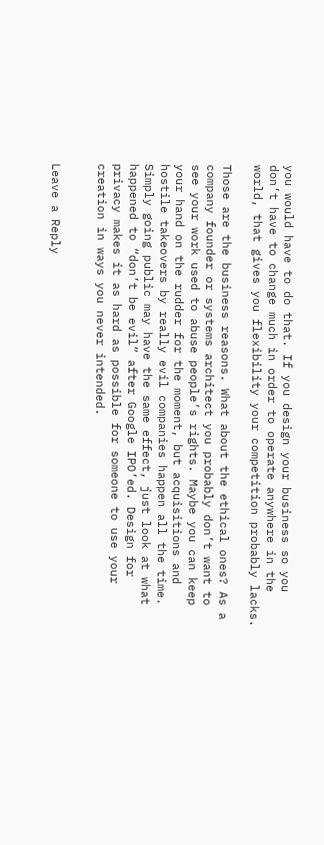you would have to do that. If you design your business so you don’t have to change much in order to operate anywhere in the world, that gives you flexibility your competition probably lacks.

Those are the business reasons. What about the ethical ones? As a company founder or systems architect you probably don’t want to see your work used to abuse people’s rights. Maybe you can keep your hand on the rudder for the moment, but acquisitions and hostile takeovers by really evil companies happen all the time. Simply going public may have the same effect, just look at what happened to “don’t be evil” after Google IPO’ed. Design for privacy makes it as hard as possible for someone to use your creation in ways you never intended.


Leave a Reply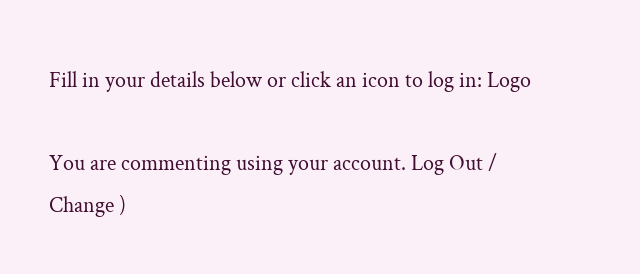Fill in your details below or click an icon to log in: Logo

You are commenting using your account. Log Out /  Change )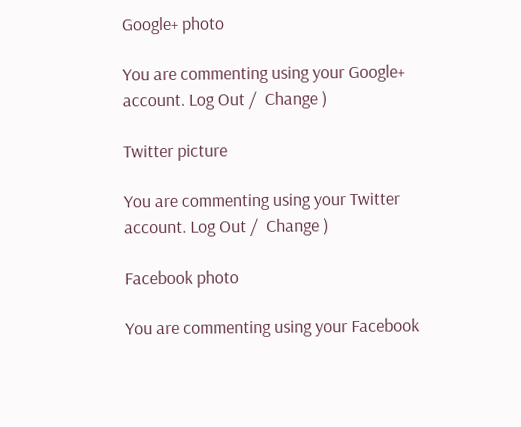Google+ photo

You are commenting using your Google+ account. Log Out /  Change )

Twitter picture

You are commenting using your Twitter account. Log Out /  Change )

Facebook photo

You are commenting using your Facebook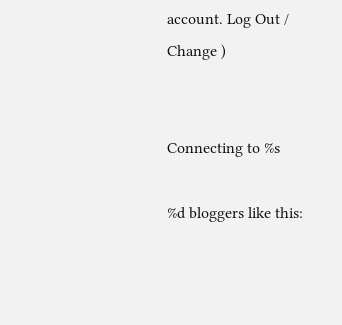account. Log Out /  Change )


Connecting to %s

%d bloggers like this: